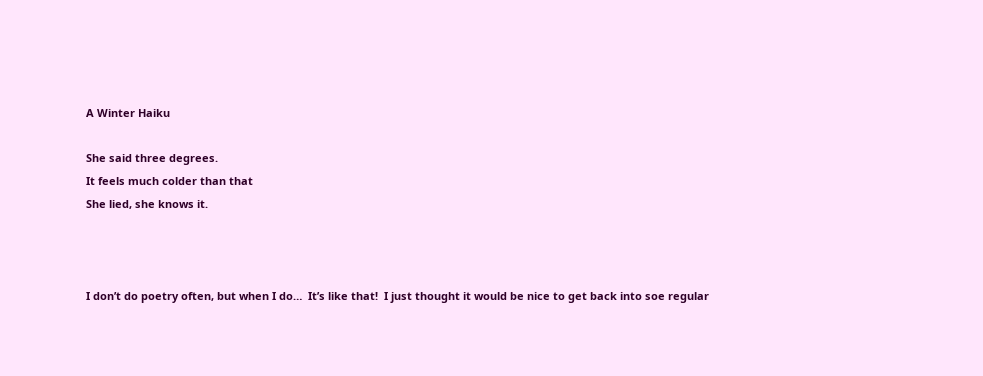A Winter Haiku

She said three degrees.
It feels much colder than that
She lied, she knows it.



I don’t do poetry often, but when I do…  It’s like that!  I just thought it would be nice to get back into soe regular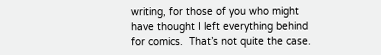writing, for those of you who might have thought I left everything behind for comics.  That’s not quite the case.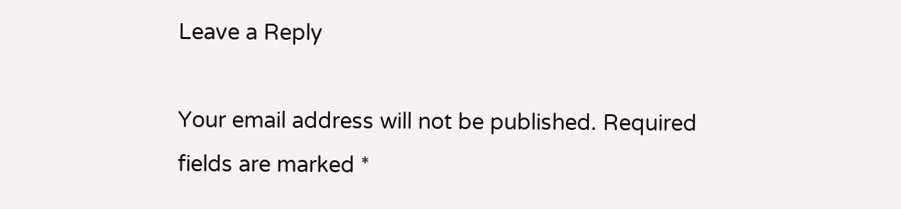Leave a Reply

Your email address will not be published. Required fields are marked *